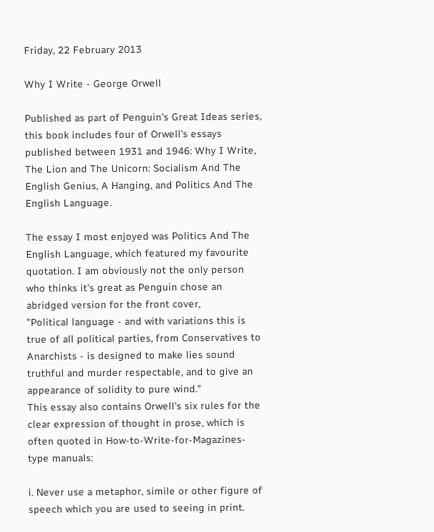Friday, 22 February 2013

Why I Write - George Orwell

Published as part of Penguin's Great Ideas series, this book includes four of Orwell's essays published between 1931 and 1946: Why I Write, The Lion and The Unicorn: Socialism And The English Genius, A Hanging, and Politics And The English Language.

The essay I most enjoyed was Politics And The English Language, which featured my favourite quotation. I am obviously not the only person who thinks it's great as Penguin chose an abridged version for the front cover,
"Political language - and with variations this is true of all political parties, from Conservatives to Anarchists - is designed to make lies sound truthful and murder respectable, and to give an appearance of solidity to pure wind."
This essay also contains Orwell's six rules for the clear expression of thought in prose, which is often quoted in How-to-Write-for-Magazines-type manuals:

i. Never use a metaphor, simile or other figure of speech which you are used to seeing in print.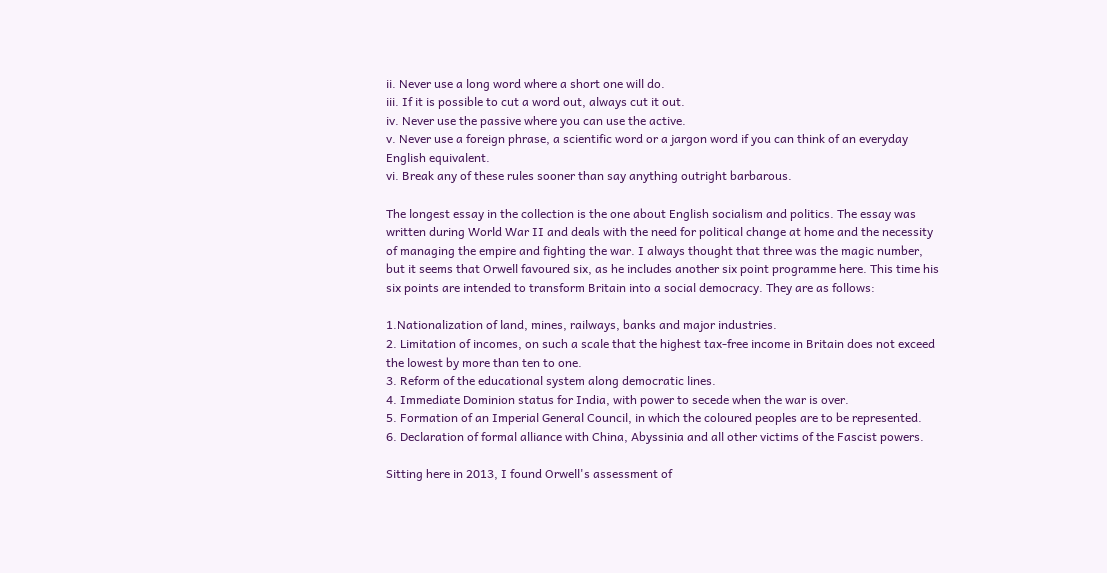ii. Never use a long word where a short one will do.
iii. If it is possible to cut a word out, always cut it out.
iv. Never use the passive where you can use the active.
v. Never use a foreign phrase, a scientific word or a jargon word if you can think of an everyday English equivalent.
vi. Break any of these rules sooner than say anything outright barbarous.

The longest essay in the collection is the one about English socialism and politics. The essay was written during World War II and deals with the need for political change at home and the necessity of managing the empire and fighting the war. I always thought that three was the magic number, but it seems that Orwell favoured six, as he includes another six point programme here. This time his six points are intended to transform Britain into a social democracy. They are as follows:

1.Nationalization of land, mines, railways, banks and major industries.
2. Limitation of incomes, on such a scale that the highest tax-free income in Britain does not exceed the lowest by more than ten to one.
3. Reform of the educational system along democratic lines.
4. Immediate Dominion status for India, with power to secede when the war is over.
5. Formation of an Imperial General Council, in which the coloured peoples are to be represented.
6. Declaration of formal alliance with China, Abyssinia and all other victims of the Fascist powers.

Sitting here in 2013, I found Orwell's assessment of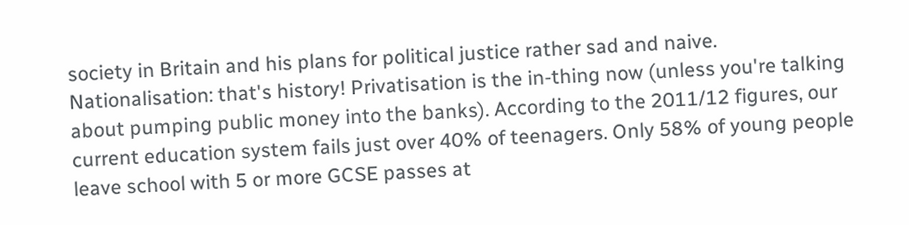society in Britain and his plans for political justice rather sad and naive. Nationalisation: that's history! Privatisation is the in-thing now (unless you're talking about pumping public money into the banks). According to the 2011/12 figures, our current education system fails just over 40% of teenagers. Only 58% of young people leave school with 5 or more GCSE passes at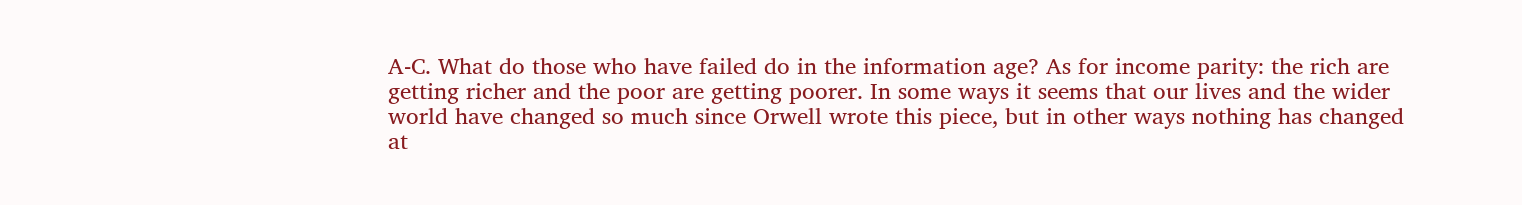A-C. What do those who have failed do in the information age? As for income parity: the rich are getting richer and the poor are getting poorer. In some ways it seems that our lives and the wider world have changed so much since Orwell wrote this piece, but in other ways nothing has changed at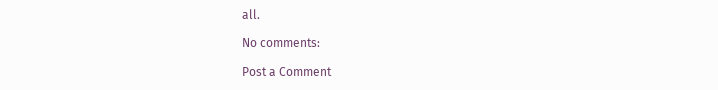all.

No comments:

Post a Comment